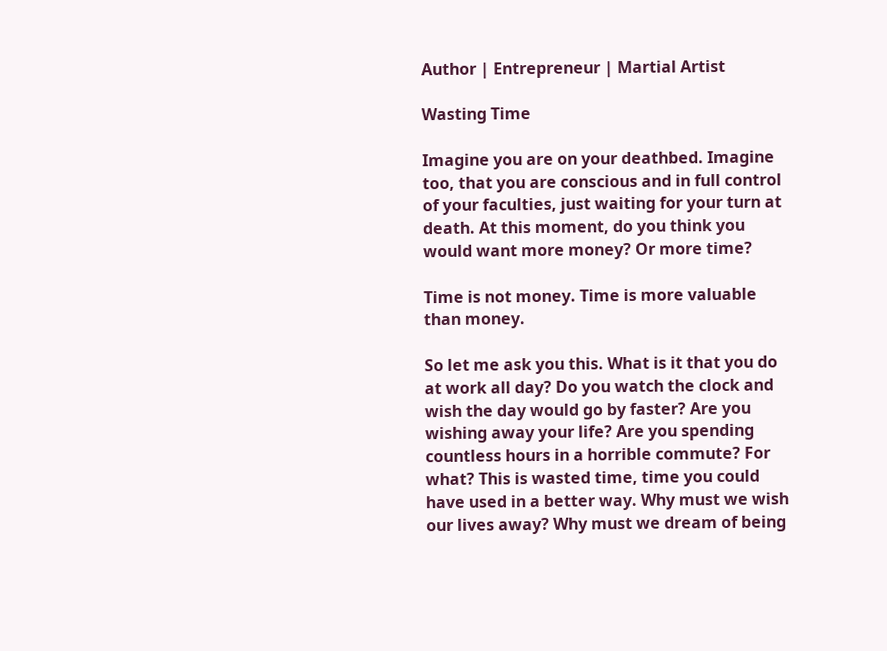Author | Entrepreneur | Martial Artist

Wasting Time

Imagine you are on your deathbed. Imagine too, that you are conscious and in full control of your faculties, just waiting for your turn at death. At this moment, do you think you would want more money? Or more time?

Time is not money. Time is more valuable than money.

So let me ask you this. What is it that you do at work all day? Do you watch the clock and wish the day would go by faster? Are you wishing away your life? Are you spending countless hours in a horrible commute? For what? This is wasted time, time you could have used in a better way. Why must we wish our lives away? Why must we dream of being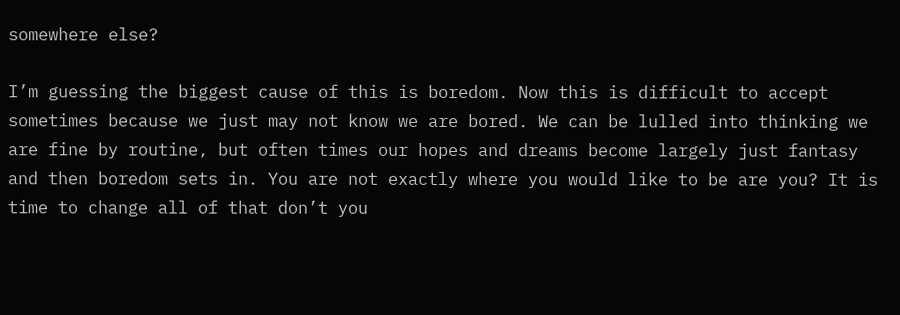somewhere else?

I’m guessing the biggest cause of this is boredom. Now this is difficult to accept sometimes because we just may not know we are bored. We can be lulled into thinking we are fine by routine, but often times our hopes and dreams become largely just fantasy and then boredom sets in. You are not exactly where you would like to be are you? It is time to change all of that don’t you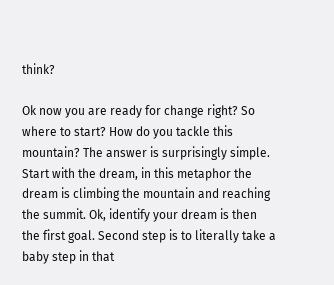think?

Ok now you are ready for change right? So where to start? How do you tackle this mountain? The answer is surprisingly simple. Start with the dream, in this metaphor the dream is climbing the mountain and reaching the summit. Ok, identify your dream is then the first goal. Second step is to literally take a baby step in that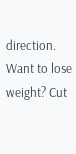direction. Want to lose weight? Cut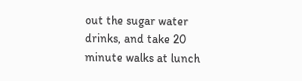out the sugar water drinks, and take 20 minute walks at lunch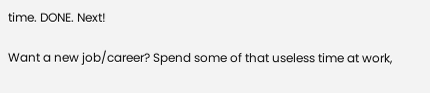time. DONE. Next!

Want a new job/career? Spend some of that useless time at work,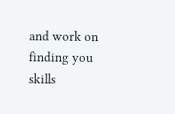and work on finding you skills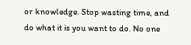or knowledge. Stop wasting time, and do what it is you want to do. No one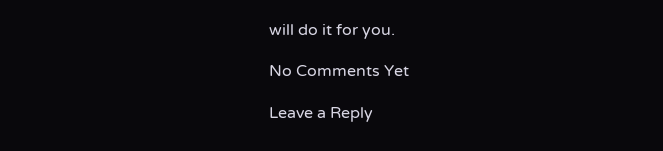will do it for you.

No Comments Yet

Leave a Reply